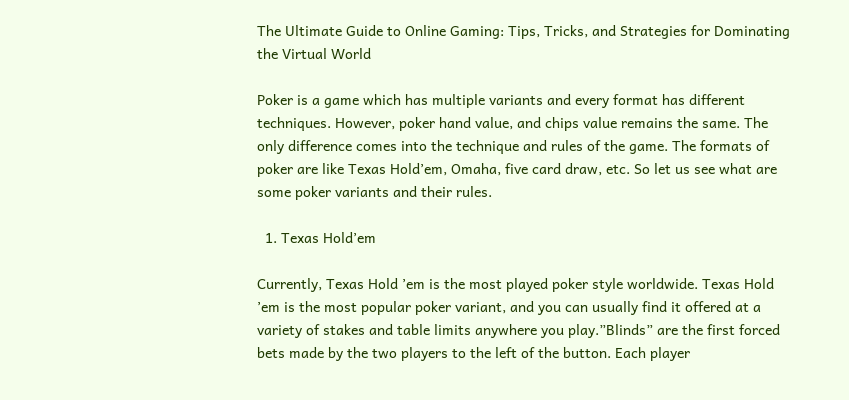The Ultimate Guide to Online Gaming: Tips, Tricks, and Strategies for Dominating the Virtual World

Poker is a game which has multiple variants and every format has different techniques. However, poker hand value, and chips value remains the same. The only difference comes into the technique and rules of the game. The formats of poker are like Texas Hold’em, Omaha, five card draw, etc. So let us see what are some poker variants and their rules.

  1. Texas Hold’em

Currently, Texas Hold ’em is the most played poker style worldwide. Texas Hold ’em is the most popular poker variant, and you can usually find it offered at a variety of stakes and table limits anywhere you play.”Blinds” are the first forced bets made by the two players to the left of the button. Each player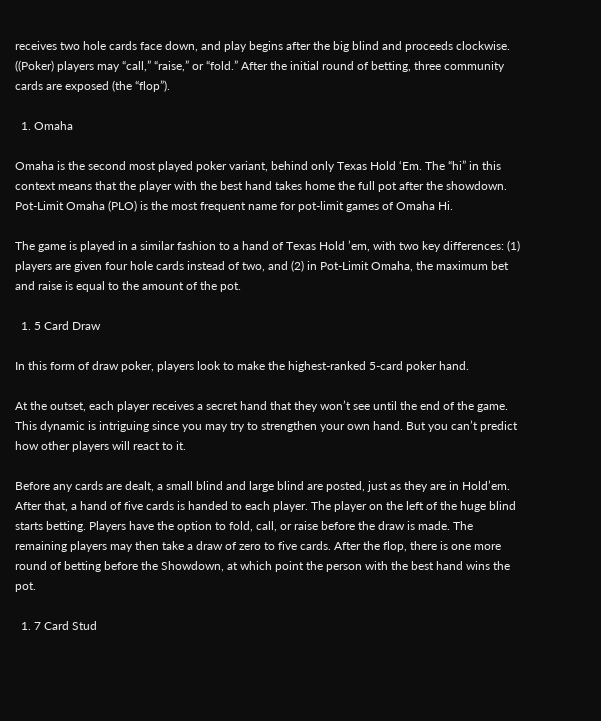receives two hole cards face down, and play begins after the big blind and proceeds clockwise. ((Poker) players may “call,” “raise,” or “fold.” After the initial round of betting, three community cards are exposed (the “flop”).

  1. Omaha

Omaha is the second most played poker variant, behind only Texas Hold ‘Em. The “hi” in this context means that the player with the best hand takes home the full pot after the showdown. Pot-Limit Omaha (PLO) is the most frequent name for pot-limit games of Omaha Hi.

The game is played in a similar fashion to a hand of Texas Hold ’em, with two key differences: (1) players are given four hole cards instead of two, and (2) in Pot-Limit Omaha, the maximum bet and raise is equal to the amount of the pot.

  1. 5 Card Draw

In this form of draw poker, players look to make the highest-ranked 5-card poker hand.

At the outset, each player receives a secret hand that they won’t see until the end of the game. This dynamic is intriguing since you may try to strengthen your own hand. But you can’t predict how other players will react to it.

Before any cards are dealt, a small blind and large blind are posted, just as they are in Hold’em. After that, a hand of five cards is handed to each player. The player on the left of the huge blind starts betting. Players have the option to fold, call, or raise before the draw is made. The remaining players may then take a draw of zero to five cards. After the flop, there is one more round of betting before the Showdown, at which point the person with the best hand wins the pot.

  1. 7 Card Stud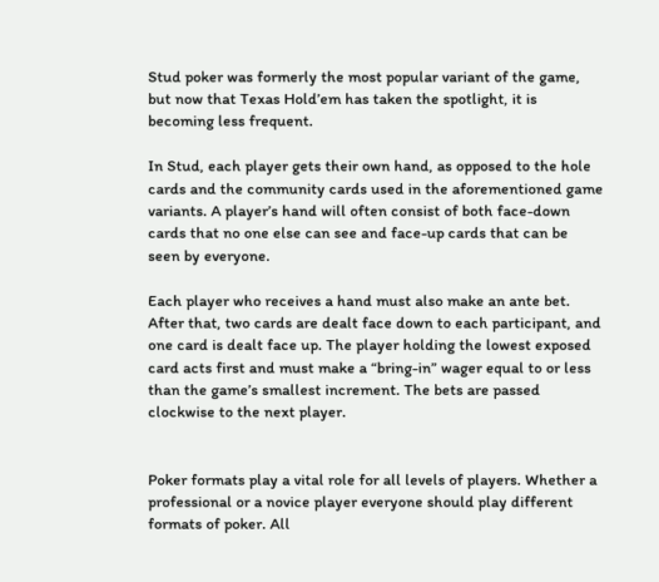Stud poker was formerly the most popular variant of the game, but now that Texas Hold’em has taken the spotlight, it is becoming less frequent.

In Stud, each player gets their own hand, as opposed to the hole cards and the community cards used in the aforementioned game variants. A player’s hand will often consist of both face-down cards that no one else can see and face-up cards that can be seen by everyone.

Each player who receives a hand must also make an ante bet. After that, two cards are dealt face down to each participant, and one card is dealt face up. The player holding the lowest exposed card acts first and must make a “bring-in” wager equal to or less than the game’s smallest increment. The bets are passed clockwise to the next player.


Poker formats play a vital role for all levels of players. Whether a professional or a novice player everyone should play different formats of poker. All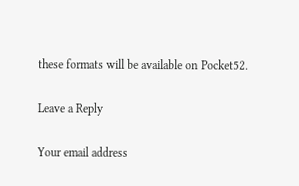these formats will be available on Pocket52.

Leave a Reply

Your email address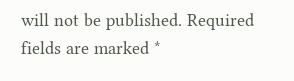will not be published. Required fields are marked *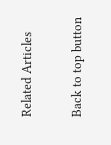Related Articles

Back to top button